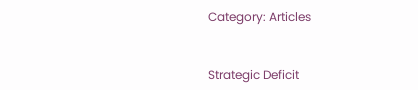Category: Articles


Strategic Deficit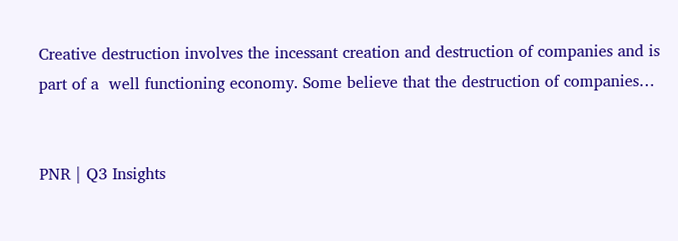Creative destruction involves the incessant creation and destruction of companies and is part of a  well functioning economy. Some believe that the destruction of companies…


PNR | Q3 Insights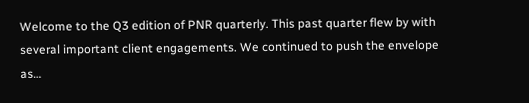Welcome to the Q3 edition of PNR quarterly. This past quarter flew by with several important client engagements. We continued to push the envelope as…